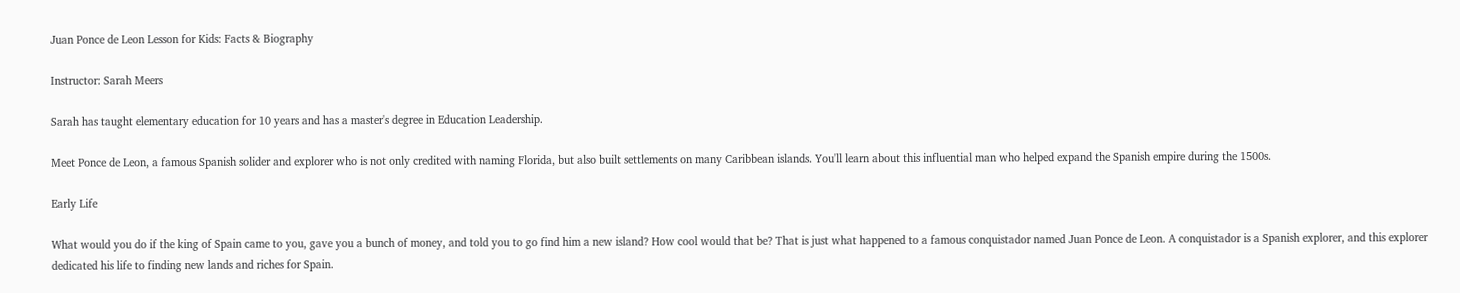Juan Ponce de Leon Lesson for Kids: Facts & Biography

Instructor: Sarah Meers

Sarah has taught elementary education for 10 years and has a master's degree in Education Leadership.

Meet Ponce de Leon, a famous Spanish solider and explorer who is not only credited with naming Florida, but also built settlements on many Caribbean islands. You'll learn about this influential man who helped expand the Spanish empire during the 1500s.

Early Life

What would you do if the king of Spain came to you, gave you a bunch of money, and told you to go find him a new island? How cool would that be? That is just what happened to a famous conquistador named Juan Ponce de Leon. A conquistador is a Spanish explorer, and this explorer dedicated his life to finding new lands and riches for Spain.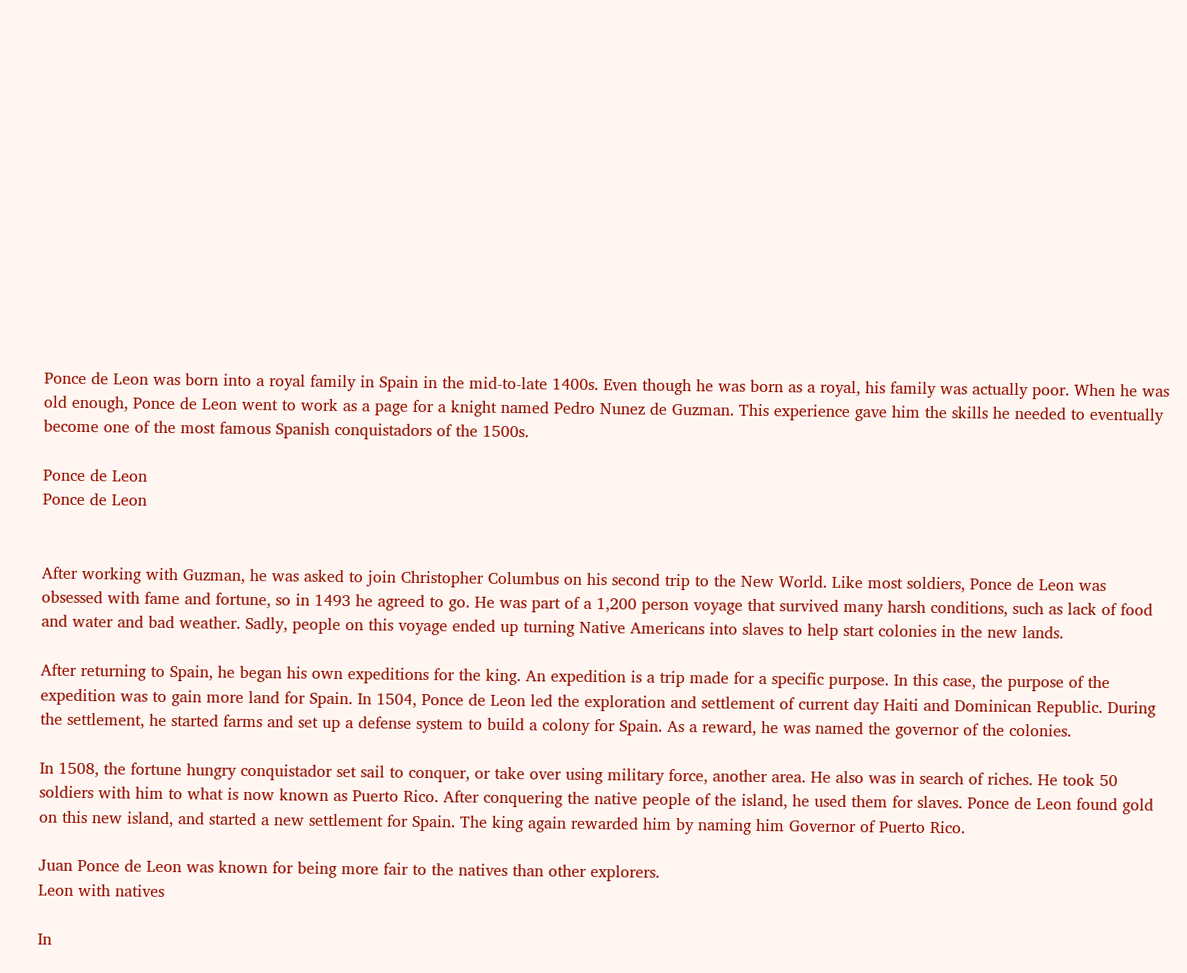Ponce de Leon was born into a royal family in Spain in the mid-to-late 1400s. Even though he was born as a royal, his family was actually poor. When he was old enough, Ponce de Leon went to work as a page for a knight named Pedro Nunez de Guzman. This experience gave him the skills he needed to eventually become one of the most famous Spanish conquistadors of the 1500s.

Ponce de Leon
Ponce de Leon


After working with Guzman, he was asked to join Christopher Columbus on his second trip to the New World. Like most soldiers, Ponce de Leon was obsessed with fame and fortune, so in 1493 he agreed to go. He was part of a 1,200 person voyage that survived many harsh conditions, such as lack of food and water and bad weather. Sadly, people on this voyage ended up turning Native Americans into slaves to help start colonies in the new lands.

After returning to Spain, he began his own expeditions for the king. An expedition is a trip made for a specific purpose. In this case, the purpose of the expedition was to gain more land for Spain. In 1504, Ponce de Leon led the exploration and settlement of current day Haiti and Dominican Republic. During the settlement, he started farms and set up a defense system to build a colony for Spain. As a reward, he was named the governor of the colonies.

In 1508, the fortune hungry conquistador set sail to conquer, or take over using military force, another area. He also was in search of riches. He took 50 soldiers with him to what is now known as Puerto Rico. After conquering the native people of the island, he used them for slaves. Ponce de Leon found gold on this new island, and started a new settlement for Spain. The king again rewarded him by naming him Governor of Puerto Rico.

Juan Ponce de Leon was known for being more fair to the natives than other explorers.
Leon with natives

In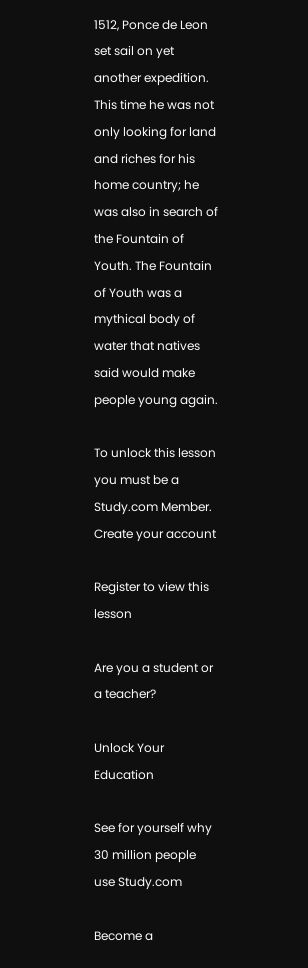1512, Ponce de Leon set sail on yet another expedition. This time he was not only looking for land and riches for his home country; he was also in search of the Fountain of Youth. The Fountain of Youth was a mythical body of water that natives said would make people young again.

To unlock this lesson you must be a Study.com Member.
Create your account

Register to view this lesson

Are you a student or a teacher?

Unlock Your Education

See for yourself why 30 million people use Study.com

Become a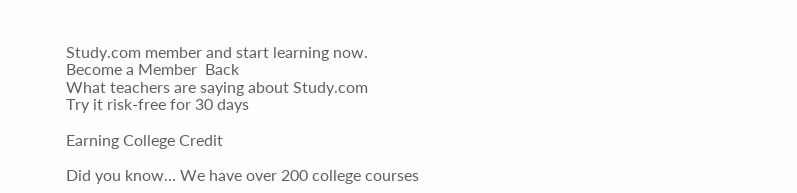Study.com member and start learning now.
Become a Member  Back
What teachers are saying about Study.com
Try it risk-free for 30 days

Earning College Credit

Did you know… We have over 200 college courses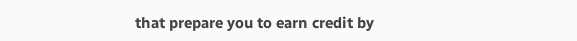that prepare you to earn credit by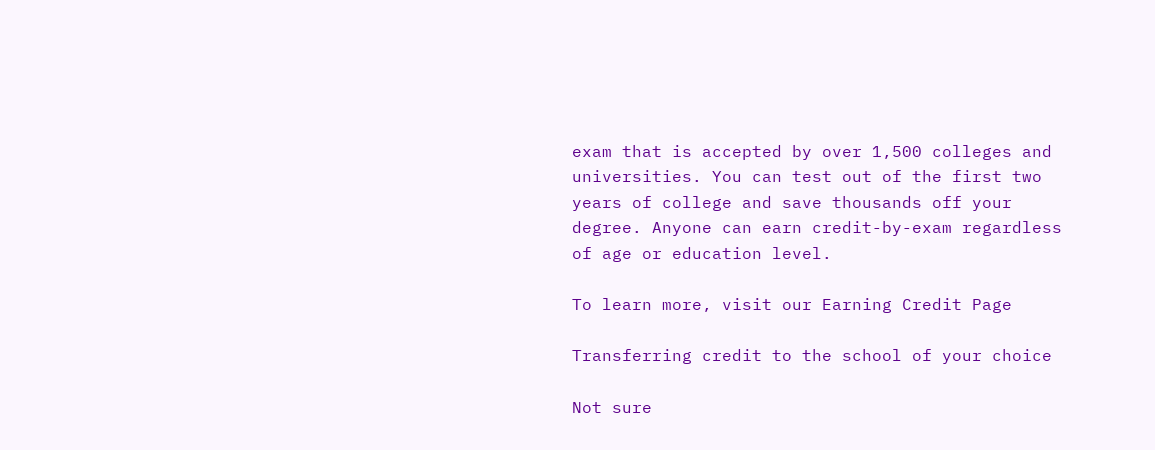exam that is accepted by over 1,500 colleges and universities. You can test out of the first two years of college and save thousands off your degree. Anyone can earn credit-by-exam regardless of age or education level.

To learn more, visit our Earning Credit Page

Transferring credit to the school of your choice

Not sure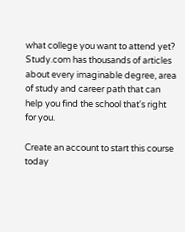what college you want to attend yet? Study.com has thousands of articles about every imaginable degree, area of study and career path that can help you find the school that's right for you.

Create an account to start this course today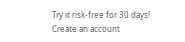Try it risk-free for 30 days!
Create an account